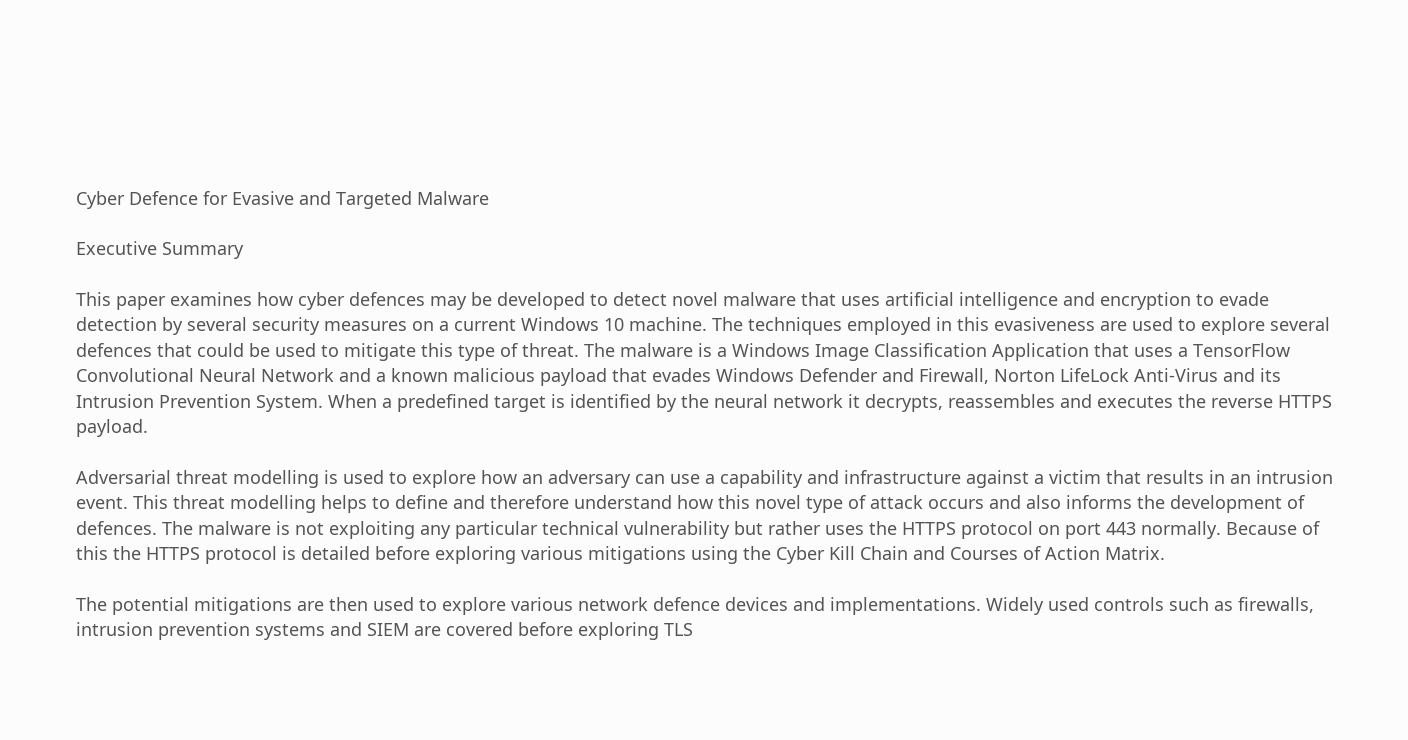Cyber Defence for Evasive and Targeted Malware

Executive Summary

This paper examines how cyber defences may be developed to detect novel malware that uses artificial intelligence and encryption to evade detection by several security measures on a current Windows 10 machine. The techniques employed in this evasiveness are used to explore several defences that could be used to mitigate this type of threat. The malware is a Windows Image Classification Application that uses a TensorFlow Convolutional Neural Network and a known malicious payload that evades Windows Defender and Firewall, Norton LifeLock Anti-Virus and its Intrusion Prevention System. When a predefined target is identified by the neural network it decrypts, reassembles and executes the reverse HTTPS payload.

Adversarial threat modelling is used to explore how an adversary can use a capability and infrastructure against a victim that results in an intrusion event. This threat modelling helps to define and therefore understand how this novel type of attack occurs and also informs the development of defences. The malware is not exploiting any particular technical vulnerability but rather uses the HTTPS protocol on port 443 normally. Because of this the HTTPS protocol is detailed before exploring various mitigations using the Cyber Kill Chain and Courses of Action Matrix.

The potential mitigations are then used to explore various network defence devices and implementations. Widely used controls such as firewalls, intrusion prevention systems and SIEM are covered before exploring TLS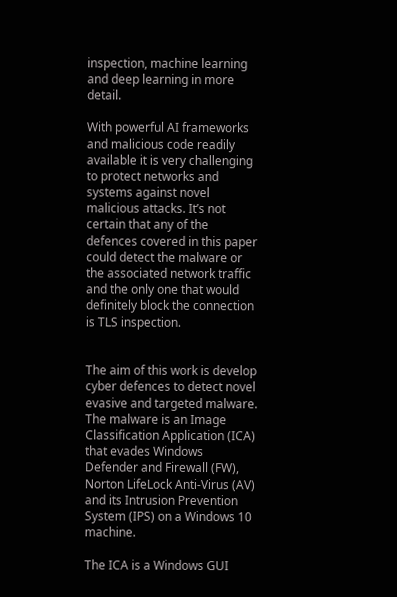inspection, machine learning and deep learning in more detail.

With powerful AI frameworks and malicious code readily available it is very challenging to protect networks and systems against novel malicious attacks. It’s not certain that any of the defences covered in this paper could detect the malware or the associated network traffic and the only one that would definitely block the connection is TLS inspection.


The aim of this work is develop cyber defences to detect novel evasive and targeted malware. The malware is an Image Classification Application (ICA) that evades Windows Defender and Firewall (FW), Norton LifeLock Anti-Virus (AV) and its Intrusion Prevention System (IPS) on a Windows 10 machine.

The ICA is a Windows GUI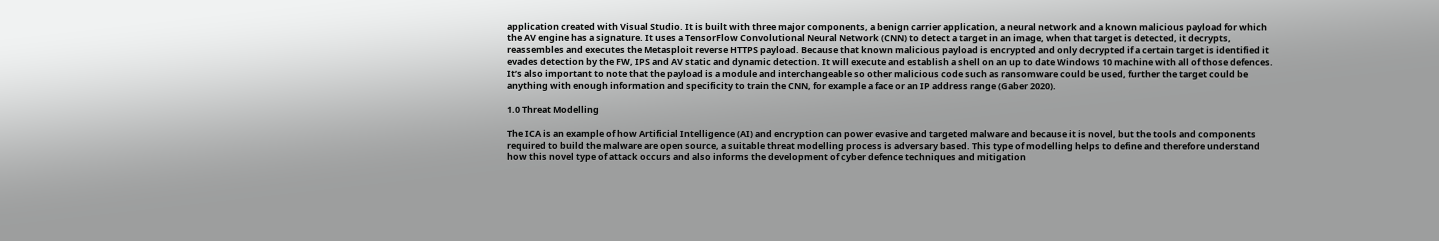application created with Visual Studio. It is built with three major components, a benign carrier application, a neural network and a known malicious payload for which the AV engine has a signature. It uses a TensorFlow Convolutional Neural Network (CNN) to detect a target in an image, when that target is detected, it decrypts, reassembles and executes the Metasploit reverse HTTPS payload. Because that known malicious payload is encrypted and only decrypted if a certain target is identified it evades detection by the FW, IPS and AV static and dynamic detection. It will execute and establish a shell on an up to date Windows 10 machine with all of those defences. It’s also important to note that the payload is a module and interchangeable so other malicious code such as ransomware could be used, further the target could be anything with enough information and specificity to train the CNN, for example a face or an IP address range (Gaber 2020).

1.0 Threat Modelling

The ICA is an example of how Artificial Intelligence (AI) and encryption can power evasive and targeted malware and because it is novel, but the tools and components required to build the malware are open source, a suitable threat modelling process is adversary based. This type of modelling helps to define and therefore understand how this novel type of attack occurs and also informs the development of cyber defence techniques and mitigation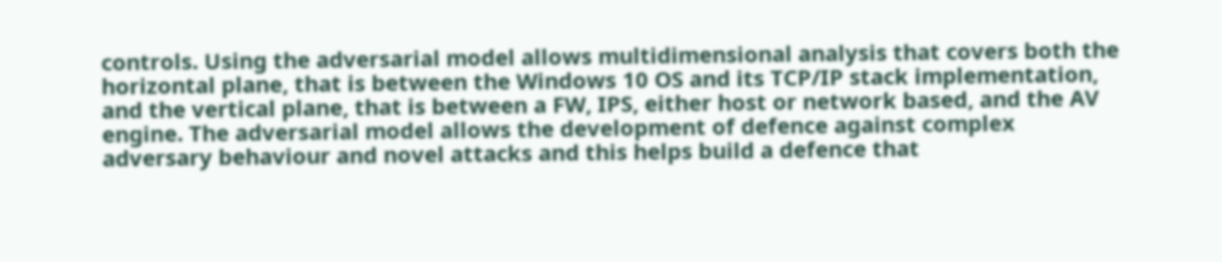controls. Using the adversarial model allows multidimensional analysis that covers both the horizontal plane, that is between the Windows 10 OS and its TCP/IP stack implementation, and the vertical plane, that is between a FW, IPS, either host or network based, and the AV engine. The adversarial model allows the development of defence against complex adversary behaviour and novel attacks and this helps build a defence that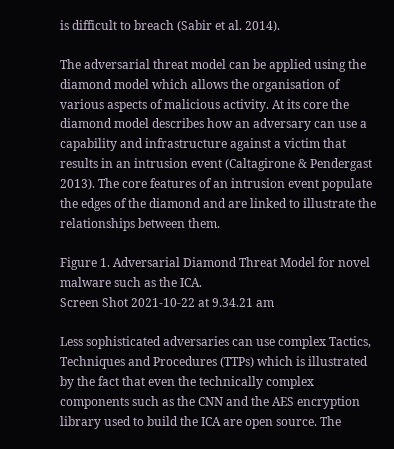is difficult to breach (Sabir et al. 2014).

The adversarial threat model can be applied using the diamond model which allows the organisation of various aspects of malicious activity. At its core the diamond model describes how an adversary can use a capability and infrastructure against a victim that results in an intrusion event (Caltagirone & Pendergast 2013). The core features of an intrusion event populate the edges of the diamond and are linked to illustrate the relationships between them.

Figure 1. Adversarial Diamond Threat Model for novel malware such as the ICA.
Screen Shot 2021-10-22 at 9.34.21 am

Less sophisticated adversaries can use complex Tactics, Techniques and Procedures (TTPs) which is illustrated by the fact that even the technically complex components such as the CNN and the AES encryption library used to build the ICA are open source. The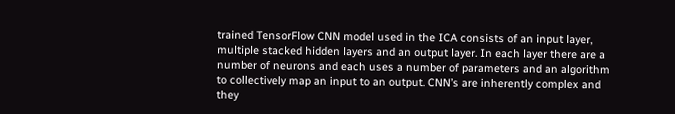trained TensorFlow CNN model used in the ICA consists of an input layer, multiple stacked hidden layers and an output layer. In each layer there are a number of neurons and each uses a number of parameters and an algorithm to collectively map an input to an output. CNN’s are inherently complex and they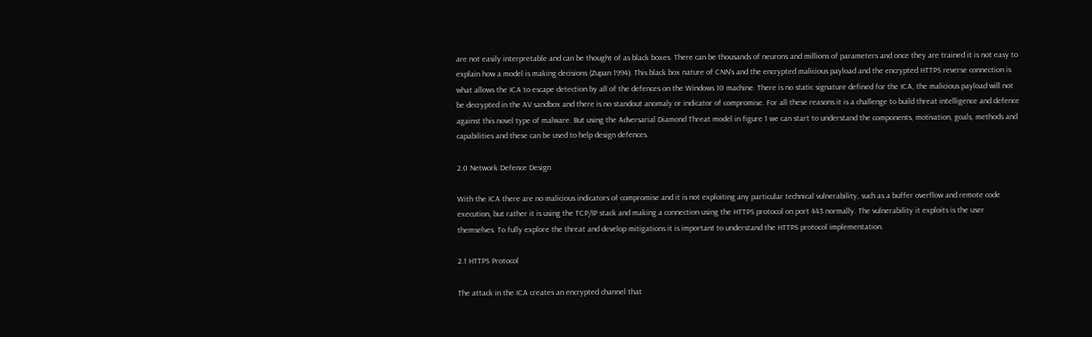are not easily interpretable and can be thought of as black boxes. There can be thousands of neurons and millions of parameters and once they are trained it is not easy to explain how a model is making decisions (Zupan 1994). This black box nature of CNN’s and the encrypted malicious payload and the encrypted HTTPS reverse connection is what allows the ICA to escape detection by all of the defences on the Windows 10 machine. There is no static signature defined for the ICA, the malicious payload will not be decrypted in the AV sandbox and there is no standout anomaly or indicator of compromise. For all these reasons it is a challenge to build threat intelligence and defence against this novel type of malware. But using the Adversarial Diamond Threat model in figure 1 we can start to understand the components, motivation, goals, methods and capabilities and these can be used to help design defences.

2.0 Network Defence Design

With the ICA there are no malicious indicators of compromise and it is not exploiting any particular technical vulnerability, such as a buffer overflow and remote code execution, but rather it is using the TCP/IP stack and making a connection using the HTTPS protocol on port 443 normally. The vulnerability it exploits is the user themselves. To fully explore the threat and develop mitigations it is important to understand the HTTPS protocol implementation.

2.1 HTTPS Protocol

The attack in the ICA creates an encrypted channel that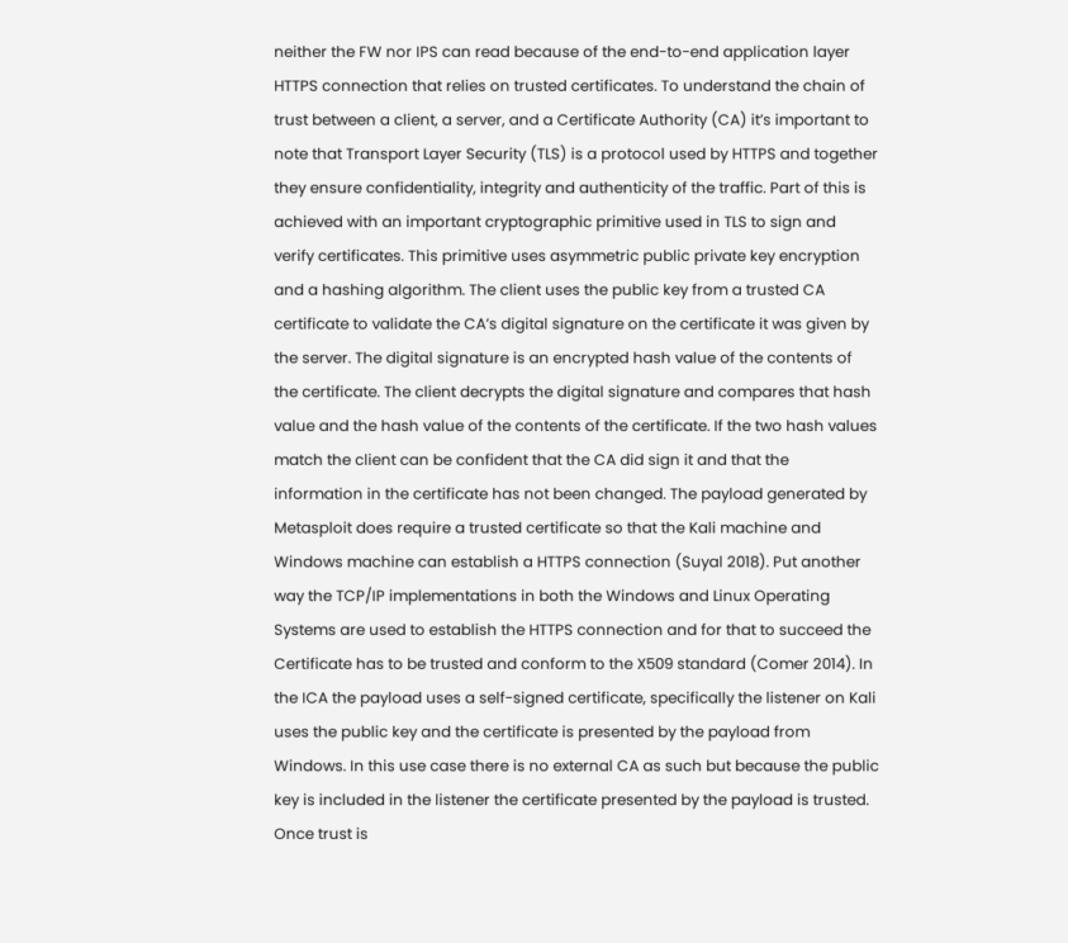neither the FW nor IPS can read because of the end-to-end application layer HTTPS connection that relies on trusted certificates. To understand the chain of trust between a client, a server, and a Certificate Authority (CA) it’s important to note that Transport Layer Security (TLS) is a protocol used by HTTPS and together they ensure confidentiality, integrity and authenticity of the traffic. Part of this is achieved with an important cryptographic primitive used in TLS to sign and verify certificates. This primitive uses asymmetric public private key encryption and a hashing algorithm. The client uses the public key from a trusted CA certificate to validate the CA’s digital signature on the certificate it was given by the server. The digital signature is an encrypted hash value of the contents of the certificate. The client decrypts the digital signature and compares that hash value and the hash value of the contents of the certificate. If the two hash values match the client can be confident that the CA did sign it and that the information in the certificate has not been changed. The payload generated by Metasploit does require a trusted certificate so that the Kali machine and Windows machine can establish a HTTPS connection (Suyal 2018). Put another way the TCP/IP implementations in both the Windows and Linux Operating Systems are used to establish the HTTPS connection and for that to succeed the Certificate has to be trusted and conform to the X509 standard (Comer 2014). In the ICA the payload uses a self-signed certificate, specifically the listener on Kali uses the public key and the certificate is presented by the payload from Windows. In this use case there is no external CA as such but because the public key is included in the listener the certificate presented by the payload is trusted. Once trust is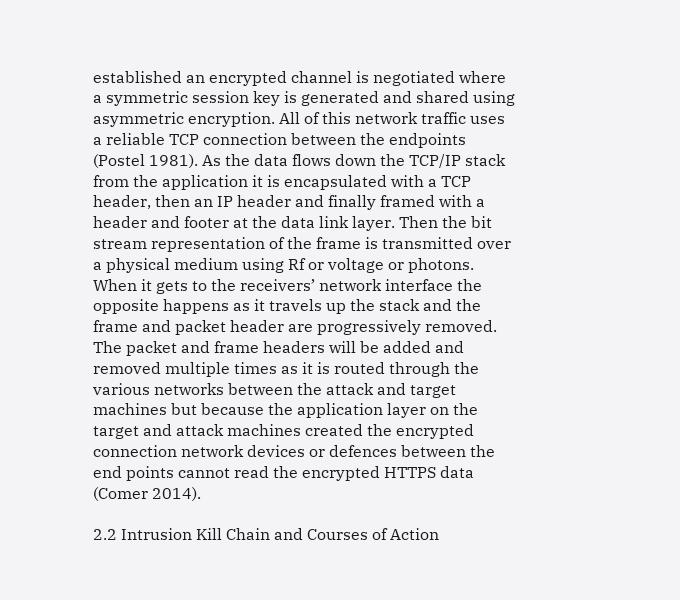established an encrypted channel is negotiated where a symmetric session key is generated and shared using asymmetric encryption. All of this network traffic uses a reliable TCP connection between the endpoints (Postel 1981). As the data flows down the TCP/IP stack from the application it is encapsulated with a TCP header, then an IP header and finally framed with a header and footer at the data link layer. Then the bit stream representation of the frame is transmitted over a physical medium using Rf or voltage or photons. When it gets to the receivers’ network interface the opposite happens as it travels up the stack and the frame and packet header are progressively removed. The packet and frame headers will be added and removed multiple times as it is routed through the various networks between the attack and target machines but because the application layer on the target and attack machines created the encrypted connection network devices or defences between the end points cannot read the encrypted HTTPS data (Comer 2014).

2.2 Intrusion Kill Chain and Courses of Action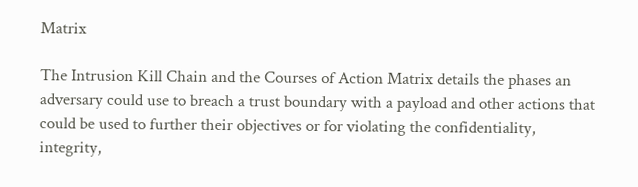Matrix

The Intrusion Kill Chain and the Courses of Action Matrix details the phases an adversary could use to breach a trust boundary with a payload and other actions that could be used to further their objectives or for violating the confidentiality, integrity,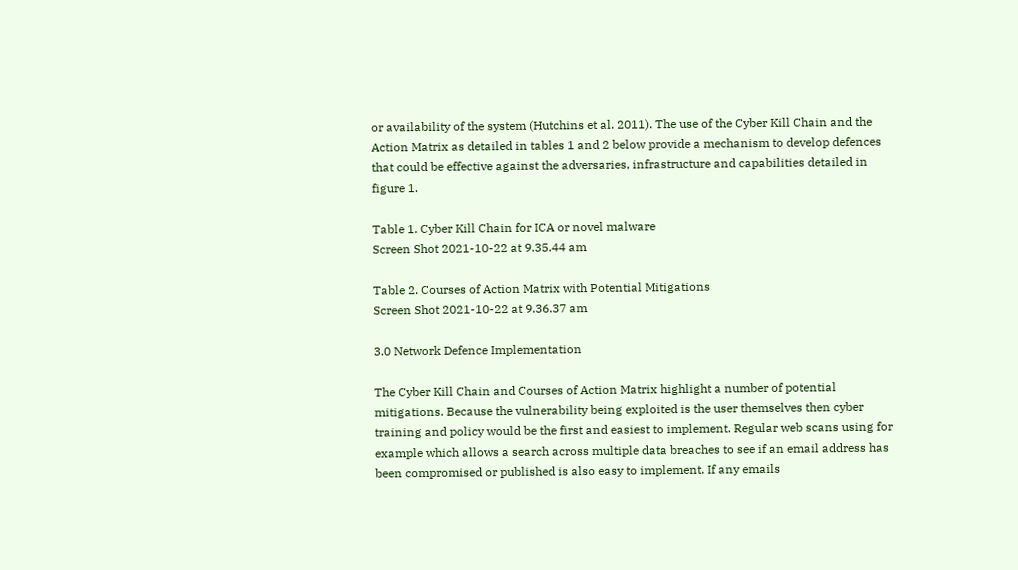or availability of the system (Hutchins et al. 2011). The use of the Cyber Kill Chain and the Action Matrix as detailed in tables 1 and 2 below provide a mechanism to develop defences that could be effective against the adversaries, infrastructure and capabilities detailed in figure 1.

Table 1. Cyber Kill Chain for ICA or novel malware
Screen Shot 2021-10-22 at 9.35.44 am

Table 2. Courses of Action Matrix with Potential Mitigations
Screen Shot 2021-10-22 at 9.36.37 am

3.0 Network Defence Implementation

The Cyber Kill Chain and Courses of Action Matrix highlight a number of potential mitigations. Because the vulnerability being exploited is the user themselves then cyber training and policy would be the first and easiest to implement. Regular web scans using for example which allows a search across multiple data breaches to see if an email address has been compromised or published is also easy to implement. If any emails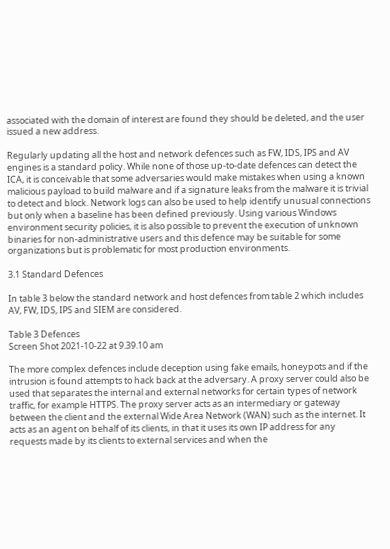associated with the domain of interest are found they should be deleted, and the user issued a new address.

Regularly updating all the host and network defences such as FW, IDS, IPS and AV engines is a standard policy. While none of those up-to-date defences can detect the ICA, it is conceivable that some adversaries would make mistakes when using a known malicious payload to build malware and if a signature leaks from the malware it is trivial to detect and block. Network logs can also be used to help identify unusual connections but only when a baseline has been defined previously. Using various Windows environment security policies, it is also possible to prevent the execution of unknown binaries for non-administrative users and this defence may be suitable for some organizations but is problematic for most production environments.

3.1 Standard Defences

In table 3 below the standard network and host defences from table 2 which includes AV, FW, IDS, IPS and SIEM are considered.

Table 3 Defences
Screen Shot 2021-10-22 at 9.39.10 am

The more complex defences include deception using fake emails, honeypots and if the intrusion is found attempts to hack back at the adversary. A proxy server could also be used that separates the internal and external networks for certain types of network traffic, for example HTTPS. The proxy server acts as an intermediary or gateway between the client and the external Wide Area Network (WAN) such as the internet. It acts as an agent on behalf of its clients, in that it uses its own IP address for any requests made by its clients to external services and when the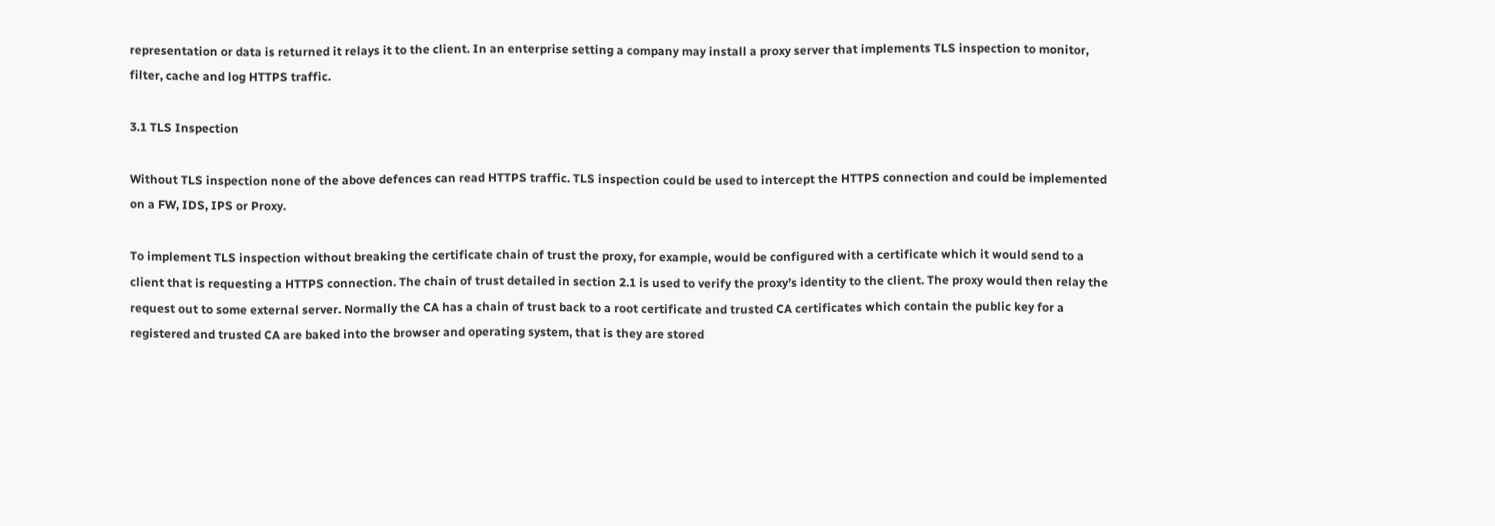representation or data is returned it relays it to the client. In an enterprise setting a company may install a proxy server that implements TLS inspection to monitor, filter, cache and log HTTPS traffic.

3.1 TLS Inspection

Without TLS inspection none of the above defences can read HTTPS traffic. TLS inspection could be used to intercept the HTTPS connection and could be implemented on a FW, IDS, IPS or Proxy.

To implement TLS inspection without breaking the certificate chain of trust the proxy, for example, would be configured with a certificate which it would send to a client that is requesting a HTTPS connection. The chain of trust detailed in section 2.1 is used to verify the proxy’s identity to the client. The proxy would then relay the request out to some external server. Normally the CA has a chain of trust back to a root certificate and trusted CA certificates which contain the public key for a registered and trusted CA are baked into the browser and operating system, that is they are stored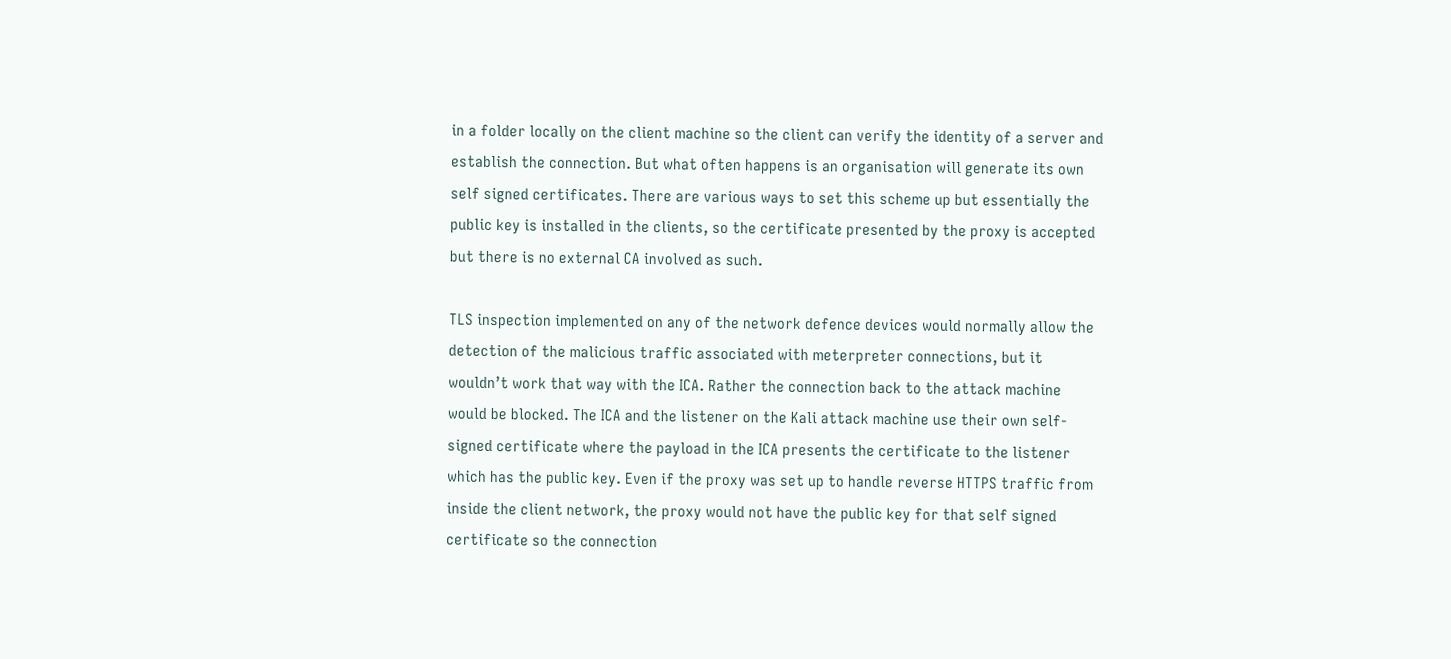in a folder locally on the client machine so the client can verify the identity of a server and establish the connection. But what often happens is an organisation will generate its own self signed certificates. There are various ways to set this scheme up but essentially the public key is installed in the clients, so the certificate presented by the proxy is accepted but there is no external CA involved as such.

TLS inspection implemented on any of the network defence devices would normally allow the detection of the malicious traffic associated with meterpreter connections, but it wouldn’t work that way with the ICA. Rather the connection back to the attack machine would be blocked. The ICA and the listener on the Kali attack machine use their own self-signed certificate where the payload in the ICA presents the certificate to the listener which has the public key. Even if the proxy was set up to handle reverse HTTPS traffic from inside the client network, the proxy would not have the public key for that self signed certificate so the connection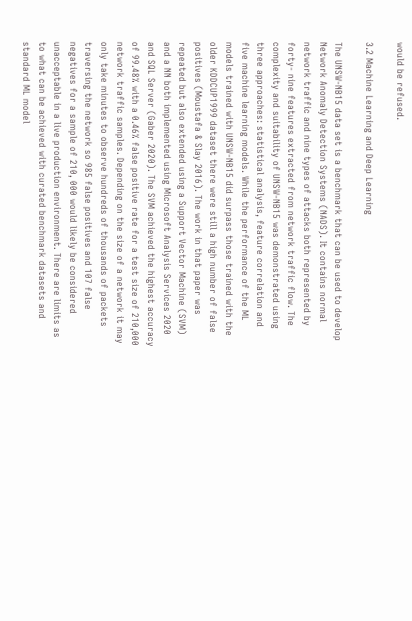would be refused.

3.2 Machine Learning and Deep Learning

The UNSW-NB15 data set is a benchmark that can be used to develop Network Anomaly Detection Systems (NADS). It contains normal network traffic and nine types of attacks both represented by forty- nine features extracted from network traffic flow. The complexity and suitability of UNSW-NB15 was demonstrated using three approaches: statistical analysis, feature correlation and five machine learning models. While the performance of the ML models trained with UNSW-NB15 did surpass those trained with the older KDDCUP1999 dataset there were still a high number of false positives (Moustafa & Slay 2016). The work in that paper was repeated but also extended using a Support Vector Machine (SVM) and a NN both implemented using Microsoft Analysis Services 2020 and SQL Server (Gaber 2020). The SVM achieved the highest accuracy of 99.48% with a 0.46% false positive rate for a test size of 210,000 network traffic samples. Depending on the size of a network it may only take minutes to observe hundreds of thousands of packets traversing the network so 985 false positives and 107 false negatives for a sample of 210, 000 would likely be considered unacceptable in a live production environment. There are limits as to what can be achieved with curated benchmark datasets and standard ML model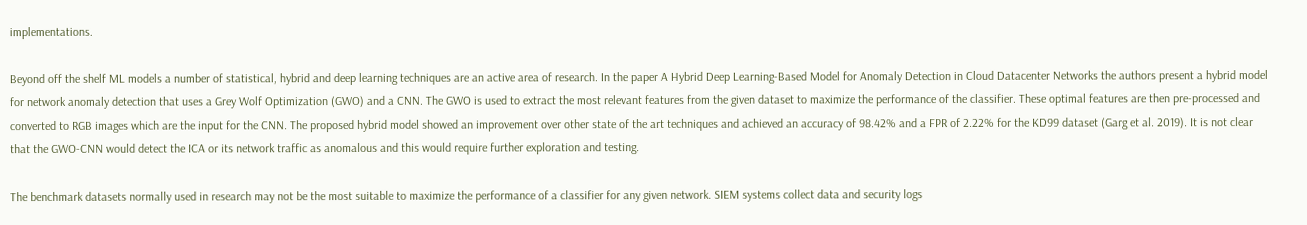implementations.

Beyond off the shelf ML models a number of statistical, hybrid and deep learning techniques are an active area of research. In the paper A Hybrid Deep Learning-Based Model for Anomaly Detection in Cloud Datacenter Networks the authors present a hybrid model for network anomaly detection that uses a Grey Wolf Optimization (GWO) and a CNN. The GWO is used to extract the most relevant features from the given dataset to maximize the performance of the classifier. These optimal features are then pre-processed and converted to RGB images which are the input for the CNN. The proposed hybrid model showed an improvement over other state of the art techniques and achieved an accuracy of 98.42% and a FPR of 2.22% for the KD99 dataset (Garg et al. 2019). It is not clear that the GWO-CNN would detect the ICA or its network traffic as anomalous and this would require further exploration and testing.

The benchmark datasets normally used in research may not be the most suitable to maximize the performance of a classifier for any given network. SIEM systems collect data and security logs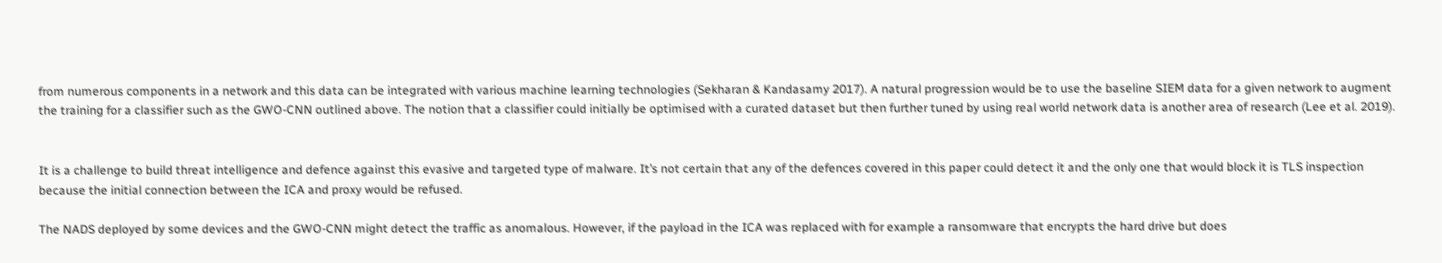from numerous components in a network and this data can be integrated with various machine learning technologies (Sekharan & Kandasamy 2017). A natural progression would be to use the baseline SIEM data for a given network to augment the training for a classifier such as the GWO-CNN outlined above. The notion that a classifier could initially be optimised with a curated dataset but then further tuned by using real world network data is another area of research (Lee et al. 2019).


It is a challenge to build threat intelligence and defence against this evasive and targeted type of malware. It’s not certain that any of the defences covered in this paper could detect it and the only one that would block it is TLS inspection because the initial connection between the ICA and proxy would be refused.

The NADS deployed by some devices and the GWO-CNN might detect the traffic as anomalous. However, if the payload in the ICA was replaced with for example a ransomware that encrypts the hard drive but does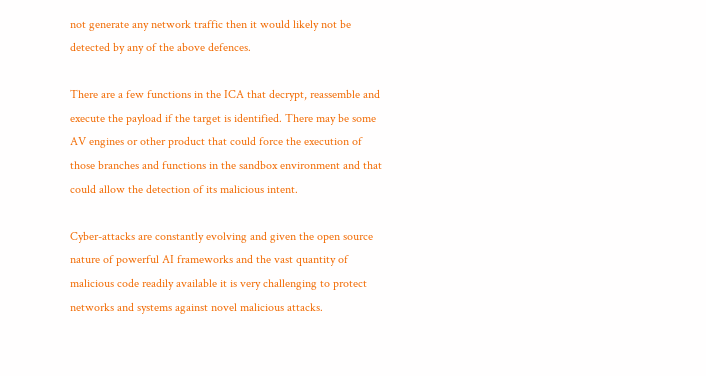not generate any network traffic then it would likely not be detected by any of the above defences.

There are a few functions in the ICA that decrypt, reassemble and execute the payload if the target is identified. There may be some AV engines or other product that could force the execution of those branches and functions in the sandbox environment and that could allow the detection of its malicious intent.

Cyber-attacks are constantly evolving and given the open source nature of powerful AI frameworks and the vast quantity of malicious code readily available it is very challenging to protect networks and systems against novel malicious attacks.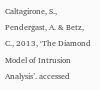Caltagirone, S., Pendergast, A. & Betz, C., 2013, ‘The Diamond Model of Intrusion Analysis’. accessed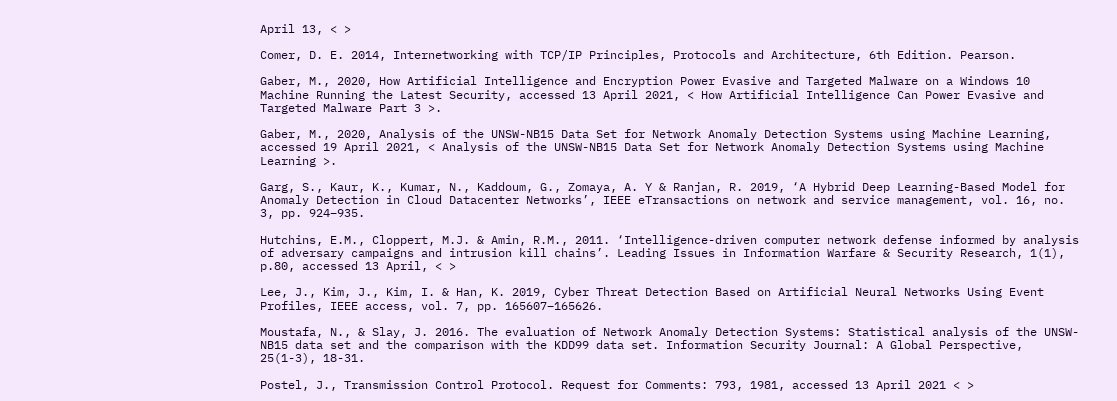April 13, < >

Comer, D. E. 2014, Internetworking with TCP/IP Principles, Protocols and Architecture, 6th Edition. Pearson.

Gaber, M., 2020, How Artificial Intelligence and Encryption Power Evasive and Targeted Malware on a Windows 10 Machine Running the Latest Security, accessed 13 April 2021, < How Artificial Intelligence Can Power Evasive and Targeted Malware Part 3 >.

Gaber, M., 2020, Analysis of the UNSW-NB15 Data Set for Network Anomaly Detection Systems using Machine Learning, accessed 19 April 2021, < Analysis of the UNSW-NB15 Data Set for Network Anomaly Detection Systems using Machine Learning >.

Garg, S., Kaur, K., Kumar, N., Kaddoum, G., Zomaya, A. Y & Ranjan, R. 2019, ‘A Hybrid Deep Learning-Based Model for Anomaly Detection in Cloud Datacenter Networks’, IEEE eTransactions on network and service management, vol. 16, no. 3, pp. 924–935.

Hutchins, E.M., Cloppert, M.J. & Amin, R.M., 2011. ‘Intelligence-driven computer network defense informed by analysis of adversary campaigns and intrusion kill chains’. Leading Issues in Information Warfare & Security Research, 1(1), p.80, accessed 13 April, < >

Lee, J., Kim, J., Kim, I. & Han, K. 2019, Cyber Threat Detection Based on Artificial Neural Networks Using Event Profiles, IEEE access, vol. 7, pp. 165607–165626.

Moustafa, N., & Slay, J. 2016. The evaluation of Network Anomaly Detection Systems: Statistical analysis of the UNSW-NB15 data set and the comparison with the KDD99 data set. Information Security Journal: A Global Perspective, 25(1-3), 18-31.

Postel, J., Transmission Control Protocol. Request for Comments: 793, 1981, accessed 13 April 2021 < >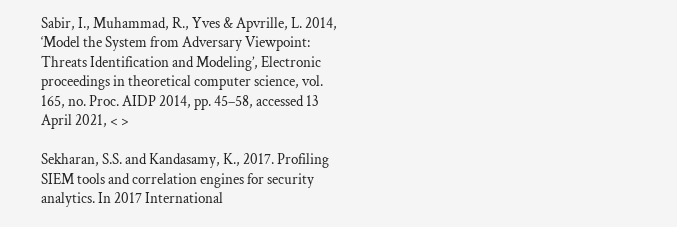Sabir, I., Muhammad, R., Yves & Apvrille, L. 2014, ‘Model the System from Adversary Viewpoint: Threats Identification and Modeling’, Electronic proceedings in theoretical computer science, vol. 165, no. Proc. AIDP 2014, pp. 45–58, accessed 13 April 2021, < >

Sekharan, S.S. and Kandasamy, K., 2017. Profiling SIEM tools and correlation engines for security analytics. In 2017 International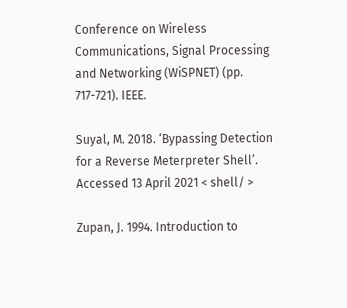Conference on Wireless Communications, Signal Processing and Networking (WiSPNET) (pp. 717-721). IEEE.

Suyal, M. 2018. ‘Bypassing Detection for a Reverse Meterpreter Shell’. Accessed 13 April 2021 < shell/ >

Zupan, J. 1994. Introduction to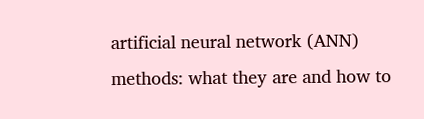artificial neural network (ANN) methods: what they are and how to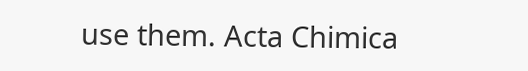use them. Acta Chimica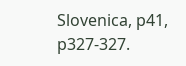Slovenica, p41, p327-327.